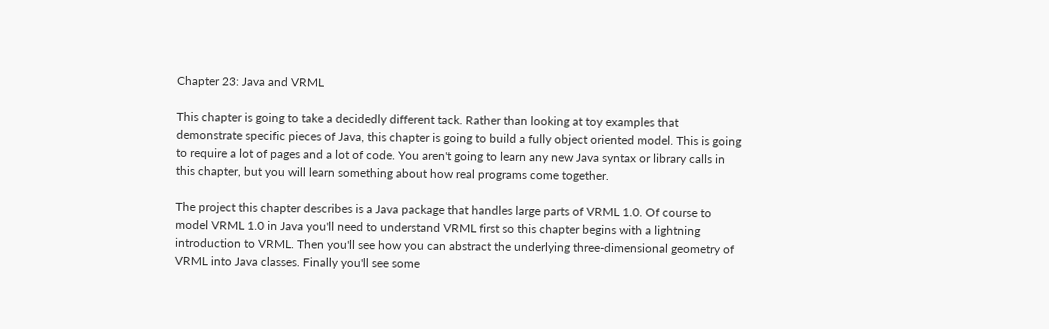Chapter 23: Java and VRML

This chapter is going to take a decidedly different tack. Rather than looking at toy examples that demonstrate specific pieces of Java, this chapter is going to build a fully object oriented model. This is going to require a lot of pages and a lot of code. You aren't going to learn any new Java syntax or library calls in this chapter, but you will learn something about how real programs come together.

The project this chapter describes is a Java package that handles large parts of VRML 1.0. Of course to model VRML 1.0 in Java you'll need to understand VRML first so this chapter begins with a lightning introduction to VRML. Then you'll see how you can abstract the underlying three-dimensional geometry of VRML into Java classes. Finally you'll see some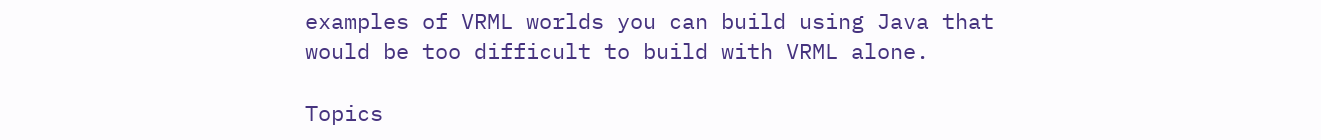examples of VRML worlds you can build using Java that would be too difficult to build with VRML alone.

Topics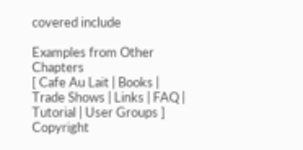covered include

Examples from Other Chapters
[ Cafe Au Lait | Books | Trade Shows | Links | FAQ | Tutorial | User Groups ]
Copyright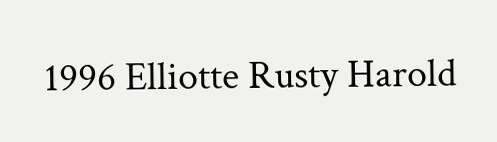1996 Elliotte Rusty Harold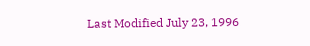Last Modified July 23, 1996